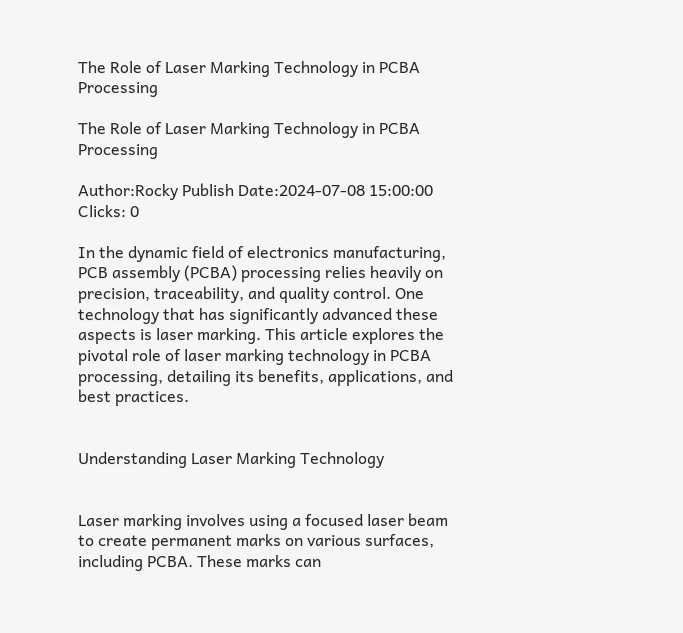The Role of Laser Marking Technology in PCBA Processing

The Role of Laser Marking Technology in PCBA Processing

Author:Rocky Publish Date:2024-07-08 15:00:00 Clicks: 0

In the dynamic field of electronics manufacturing, PCB assembly (PCBA) processing relies heavily on precision, traceability, and quality control. One technology that has significantly advanced these aspects is laser marking. This article explores the pivotal role of laser marking technology in PCBA processing, detailing its benefits, applications, and best practices.


Understanding Laser Marking Technology


Laser marking involves using a focused laser beam to create permanent marks on various surfaces, including PCBA. These marks can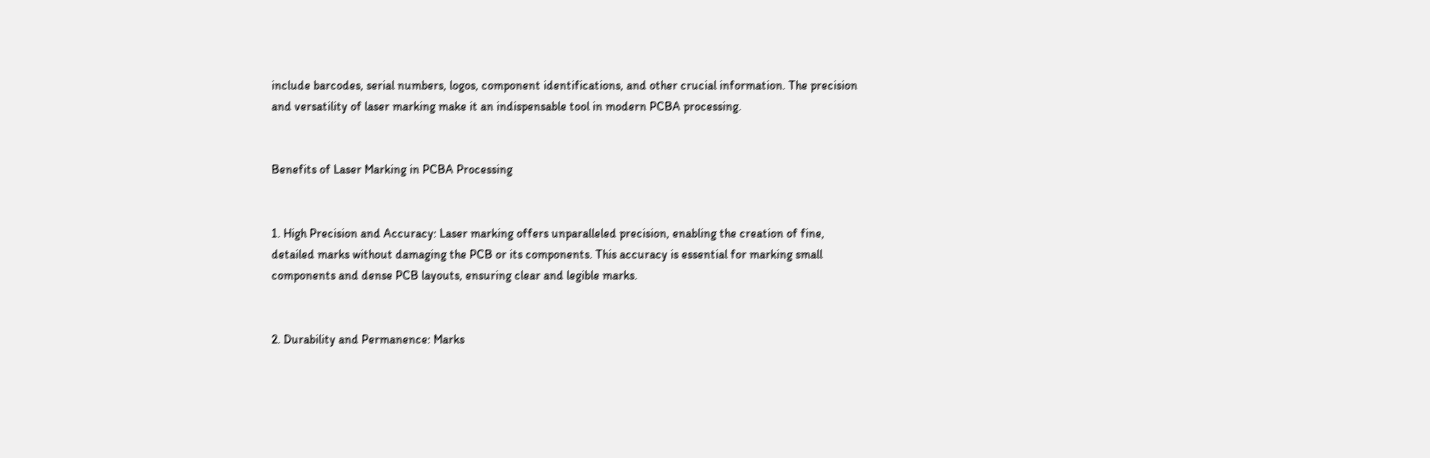include barcodes, serial numbers, logos, component identifications, and other crucial information. The precision and versatility of laser marking make it an indispensable tool in modern PCBA processing.


Benefits of Laser Marking in PCBA Processing


1. High Precision and Accuracy: Laser marking offers unparalleled precision, enabling the creation of fine, detailed marks without damaging the PCB or its components. This accuracy is essential for marking small components and dense PCB layouts, ensuring clear and legible marks.


2. Durability and Permanence: Marks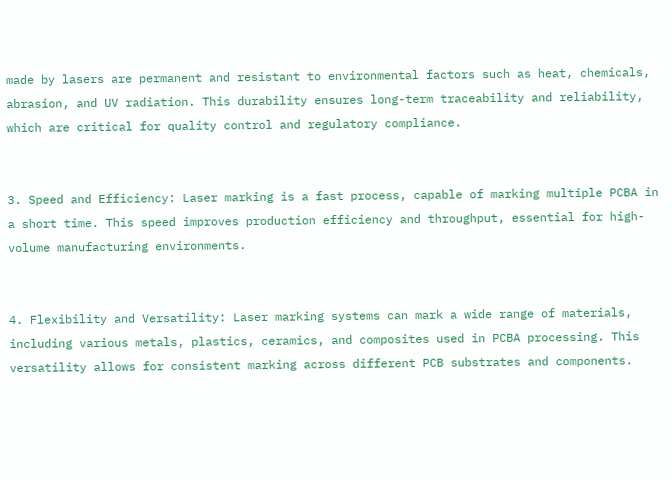made by lasers are permanent and resistant to environmental factors such as heat, chemicals, abrasion, and UV radiation. This durability ensures long-term traceability and reliability, which are critical for quality control and regulatory compliance.


3. Speed and Efficiency: Laser marking is a fast process, capable of marking multiple PCBA in a short time. This speed improves production efficiency and throughput, essential for high-volume manufacturing environments.


4. Flexibility and Versatility: Laser marking systems can mark a wide range of materials, including various metals, plastics, ceramics, and composites used in PCBA processing. This versatility allows for consistent marking across different PCB substrates and components.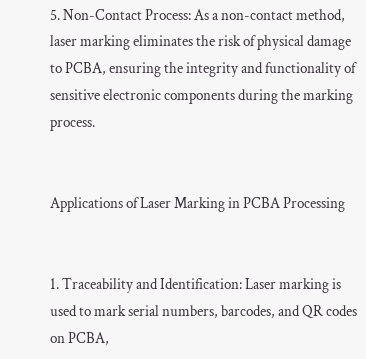5. Non-Contact Process: As a non-contact method, laser marking eliminates the risk of physical damage to PCBA, ensuring the integrity and functionality of sensitive electronic components during the marking process.


Applications of Laser Marking in PCBA Processing


1. Traceability and Identification: Laser marking is used to mark serial numbers, barcodes, and QR codes on PCBA,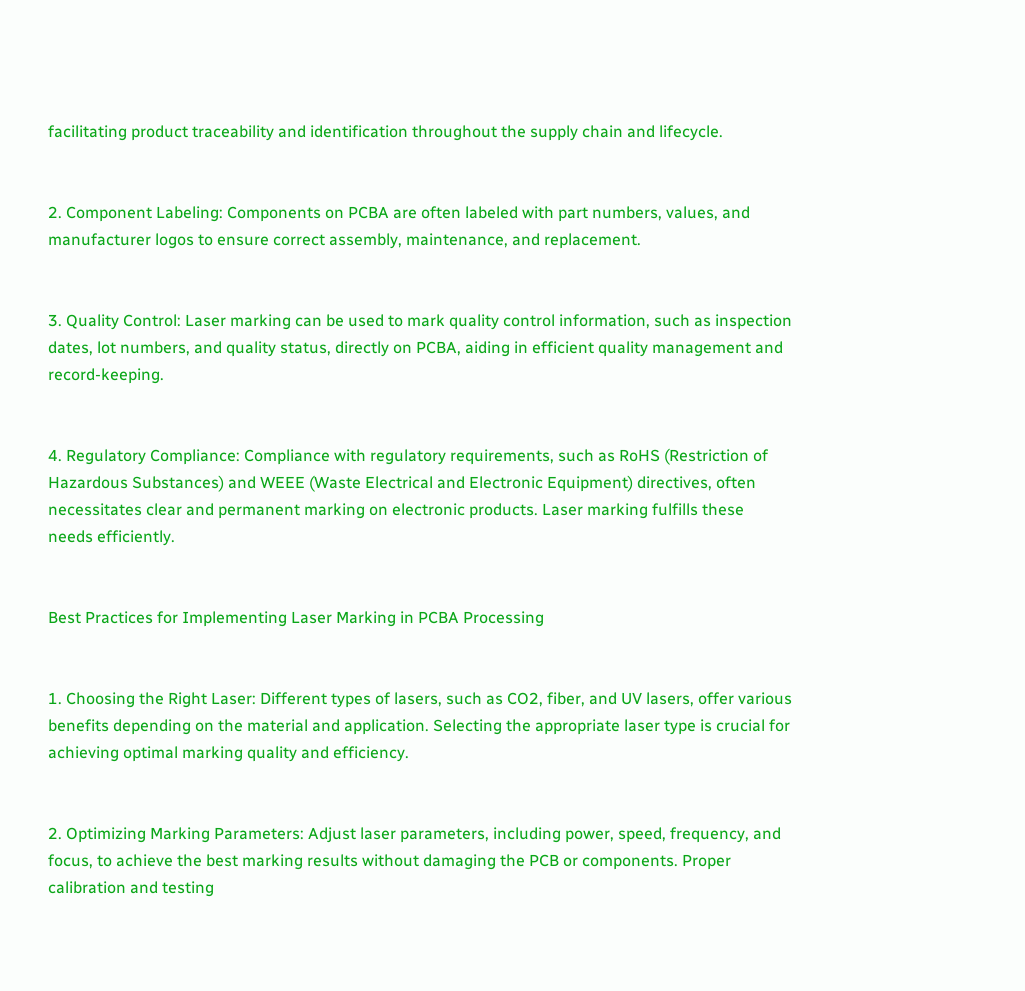facilitating product traceability and identification throughout the supply chain and lifecycle.


2. Component Labeling: Components on PCBA are often labeled with part numbers, values, and manufacturer logos to ensure correct assembly, maintenance, and replacement.


3. Quality Control: Laser marking can be used to mark quality control information, such as inspection dates, lot numbers, and quality status, directly on PCBA, aiding in efficient quality management and record-keeping.


4. Regulatory Compliance: Compliance with regulatory requirements, such as RoHS (Restriction of Hazardous Substances) and WEEE (Waste Electrical and Electronic Equipment) directives, often necessitates clear and permanent marking on electronic products. Laser marking fulfills these needs efficiently.


Best Practices for Implementing Laser Marking in PCBA Processing


1. Choosing the Right Laser: Different types of lasers, such as CO2, fiber, and UV lasers, offer various benefits depending on the material and application. Selecting the appropriate laser type is crucial for achieving optimal marking quality and efficiency.


2. Optimizing Marking Parameters: Adjust laser parameters, including power, speed, frequency, and focus, to achieve the best marking results without damaging the PCB or components. Proper calibration and testing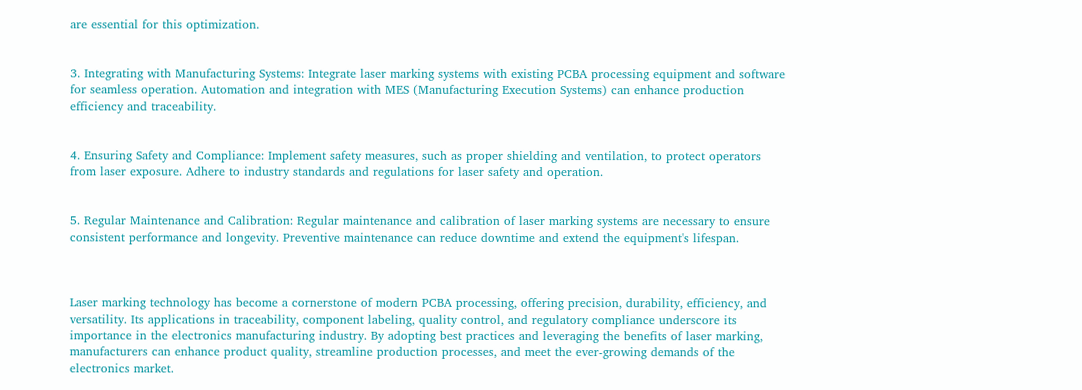are essential for this optimization.


3. Integrating with Manufacturing Systems: Integrate laser marking systems with existing PCBA processing equipment and software for seamless operation. Automation and integration with MES (Manufacturing Execution Systems) can enhance production efficiency and traceability.


4. Ensuring Safety and Compliance: Implement safety measures, such as proper shielding and ventilation, to protect operators from laser exposure. Adhere to industry standards and regulations for laser safety and operation.


5. Regular Maintenance and Calibration: Regular maintenance and calibration of laser marking systems are necessary to ensure consistent performance and longevity. Preventive maintenance can reduce downtime and extend the equipment's lifespan.



Laser marking technology has become a cornerstone of modern PCBA processing, offering precision, durability, efficiency, and versatility. Its applications in traceability, component labeling, quality control, and regulatory compliance underscore its importance in the electronics manufacturing industry. By adopting best practices and leveraging the benefits of laser marking, manufacturers can enhance product quality, streamline production processes, and meet the ever-growing demands of the electronics market.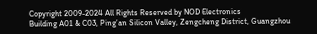Copyright 2009-2024 All Rights Reserved by NOD Electronics
Building A01 & C03, Ping’an Silicon Valley, Zengcheng District, Guangzhou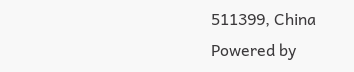511399, China
Powered by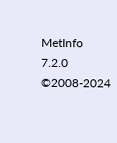MetInfo 7.2.0 ©2008-2024